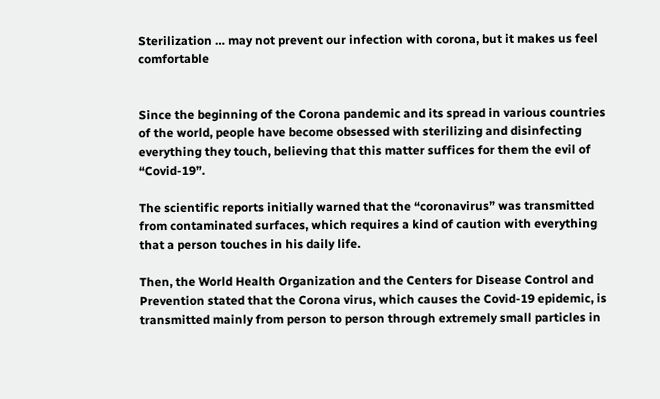Sterilization … may not prevent our infection with corona, but it makes us feel comfortable


Since the beginning of the Corona pandemic and its spread in various countries of the world, people have become obsessed with sterilizing and disinfecting everything they touch, believing that this matter suffices for them the evil of “Covid-19”.

The scientific reports initially warned that the “coronavirus” was transmitted from contaminated surfaces, which requires a kind of caution with everything that a person touches in his daily life.

Then, the World Health Organization and the Centers for Disease Control and Prevention stated that the Corona virus, which causes the Covid-19 epidemic, is transmitted mainly from person to person through extremely small particles in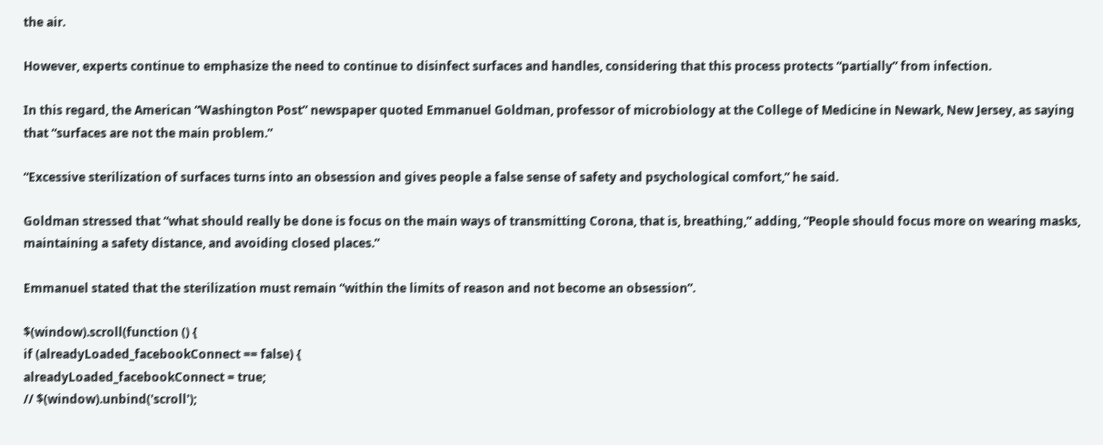the air.

However, experts continue to emphasize the need to continue to disinfect surfaces and handles, considering that this process protects “partially” from infection.

In this regard, the American “Washington Post” newspaper quoted Emmanuel Goldman, professor of microbiology at the College of Medicine in Newark, New Jersey, as saying that “surfaces are not the main problem.”

“Excessive sterilization of surfaces turns into an obsession and gives people a false sense of safety and psychological comfort,” he said.

Goldman stressed that “what should really be done is focus on the main ways of transmitting Corona, that is, breathing,” adding, “People should focus more on wearing masks, maintaining a safety distance, and avoiding closed places.”

Emmanuel stated that the sterilization must remain “within the limits of reason and not become an obsession”.

$(window).scroll(function () {
if (alreadyLoaded_facebookConnect == false) {
alreadyLoaded_facebookConnect = true;
// $(window).unbind('scroll');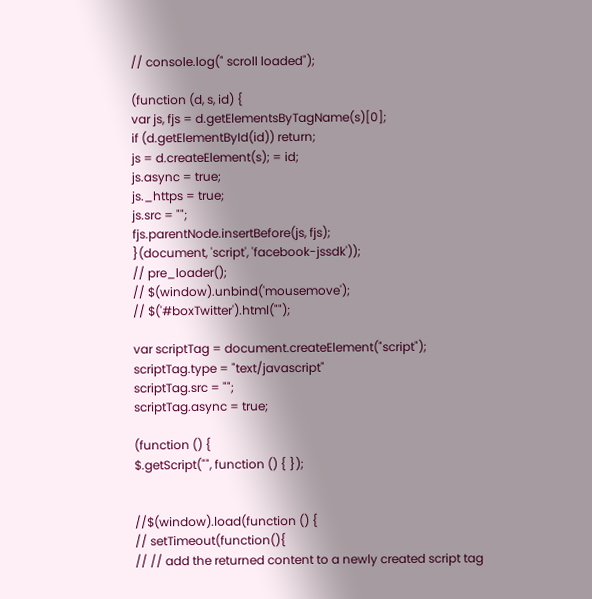// console.log(" scroll loaded");

(function (d, s, id) {
var js, fjs = d.getElementsByTagName(s)[0];
if (d.getElementById(id)) return;
js = d.createElement(s); = id;
js.async = true;
js._https = true;
js.src = "";
fjs.parentNode.insertBefore(js, fjs);
}(document, 'script', 'facebook-jssdk'));
// pre_loader();
// $(window).unbind('mousemove');
// $('#boxTwitter').html("");

var scriptTag = document.createElement("script");
scriptTag.type = "text/javascript"
scriptTag.src = "";
scriptTag.async = true;

(function () {
$.getScript("", function () { });


//$(window).load(function () {
// setTimeout(function(){
// // add the returned content to a newly created script tag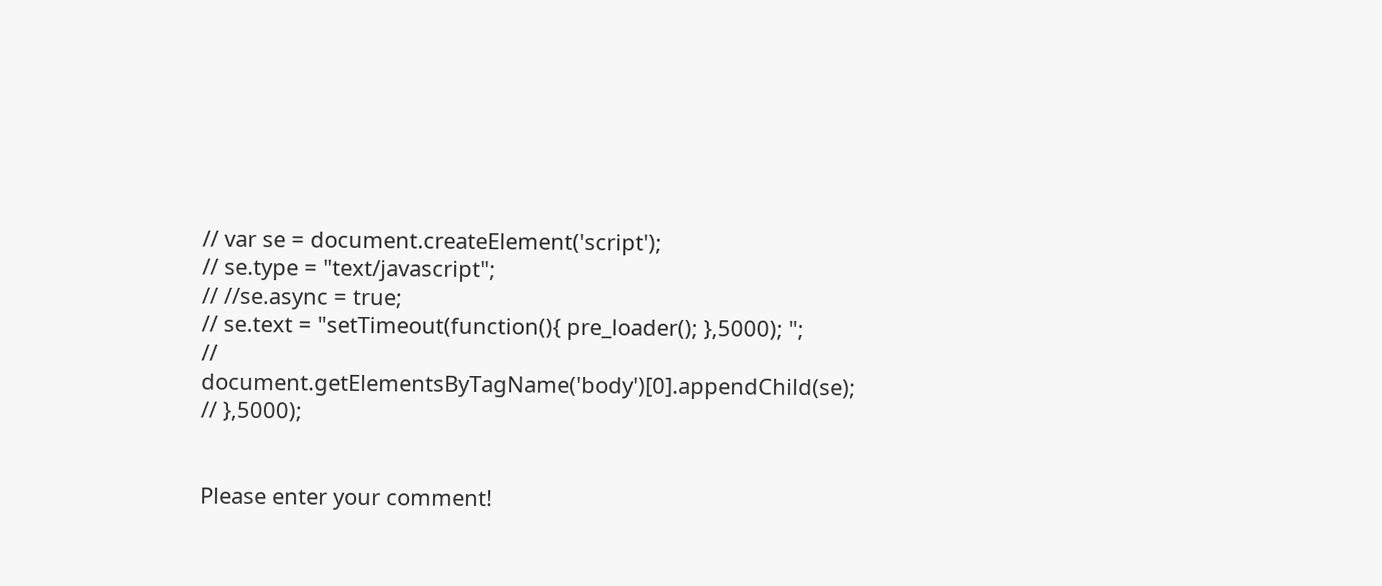// var se = document.createElement('script');
// se.type = "text/javascript";
// //se.async = true;
// se.text = "setTimeout(function(){ pre_loader(); },5000); ";
// document.getElementsByTagName('body')[0].appendChild(se);
// },5000);


Please enter your comment!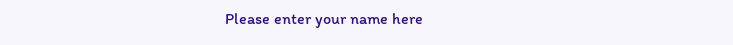Please enter your name here